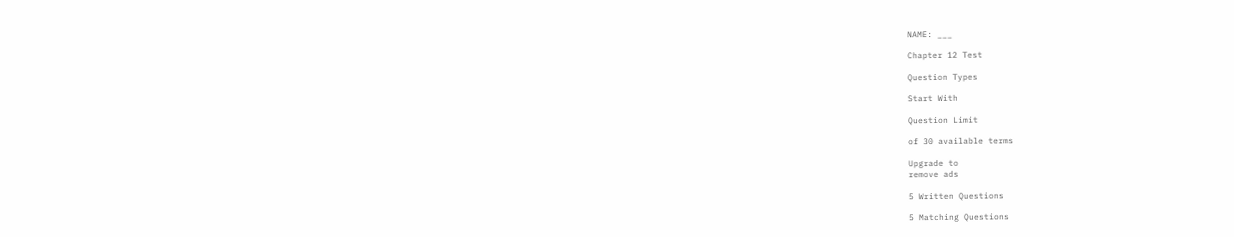NAME: ___

Chapter 12 Test

Question Types

Start With

Question Limit

of 30 available terms

Upgrade to
remove ads

5 Written Questions

5 Matching Questions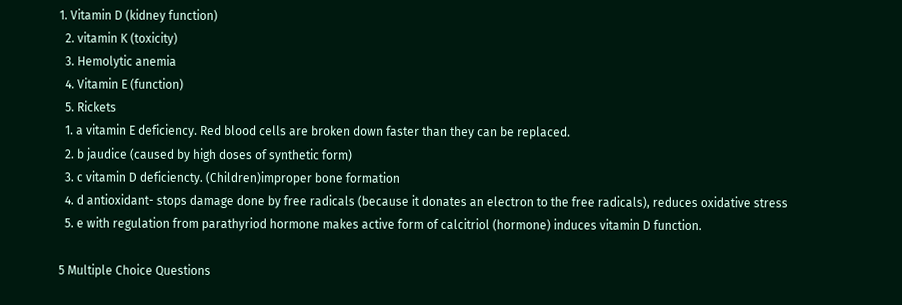1. Vitamin D (kidney function)
  2. vitamin K (toxicity)
  3. Hemolytic anemia
  4. Vitamin E (function)
  5. Rickets
  1. a vitamin E deficiency. Red blood cells are broken down faster than they can be replaced.
  2. b jaudice (caused by high doses of synthetic form)
  3. c vitamin D deficiencty. (Children)improper bone formation
  4. d antioxidant- stops damage done by free radicals (because it donates an electron to the free radicals), reduces oxidative stress
  5. e with regulation from parathyriod hormone makes active form of calcitriol (hormone) induces vitamin D function.

5 Multiple Choice Questions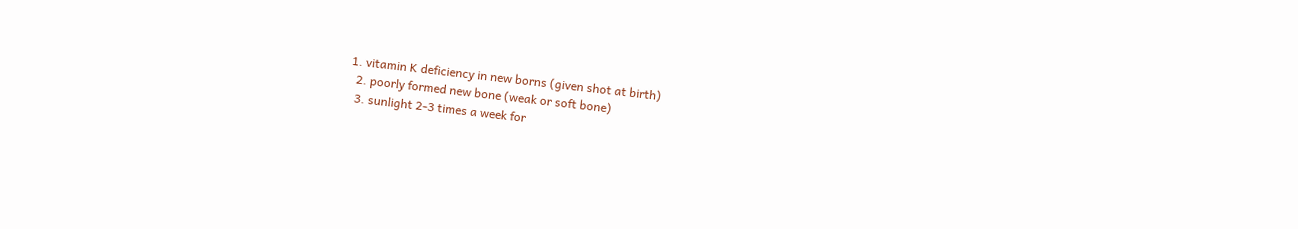1. vitamin K deficiency in new borns (given shot at birth)
  2. poorly formed new bone (weak or soft bone)
  3. sunlight 2-3 times a week for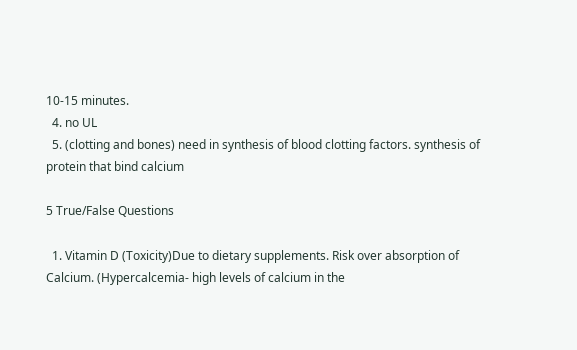10-15 minutes.
  4. no UL
  5. (clotting and bones) need in synthesis of blood clotting factors. synthesis of protein that bind calcium

5 True/False Questions

  1. Vitamin D (Toxicity)Due to dietary supplements. Risk over absorption of Calcium. (Hypercalcemia- high levels of calcium in the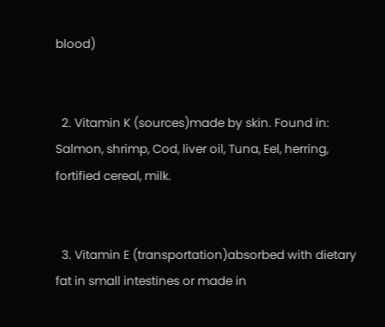blood)


  2. Vitamin K (sources)made by skin. Found in: Salmon, shrimp, Cod, liver oil, Tuna, Eel, herring, fortified cereal, milk.


  3. Vitamin E (transportation)absorbed with dietary fat in small intestines or made in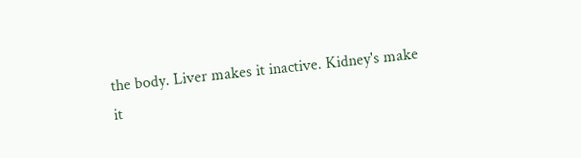the body. Liver makes it inactive. Kidney's make it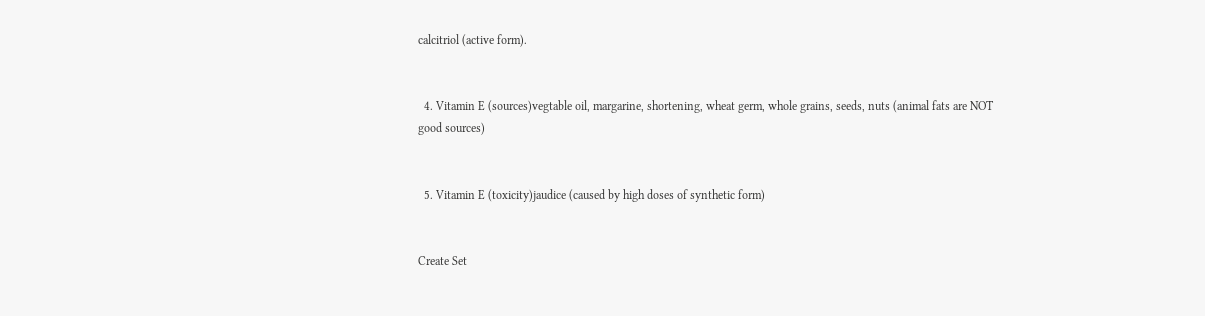calcitriol (active form).


  4. Vitamin E (sources)vegtable oil, margarine, shortening, wheat germ, whole grains, seeds, nuts (animal fats are NOT good sources)


  5. Vitamin E (toxicity)jaudice (caused by high doses of synthetic form)


Create Set